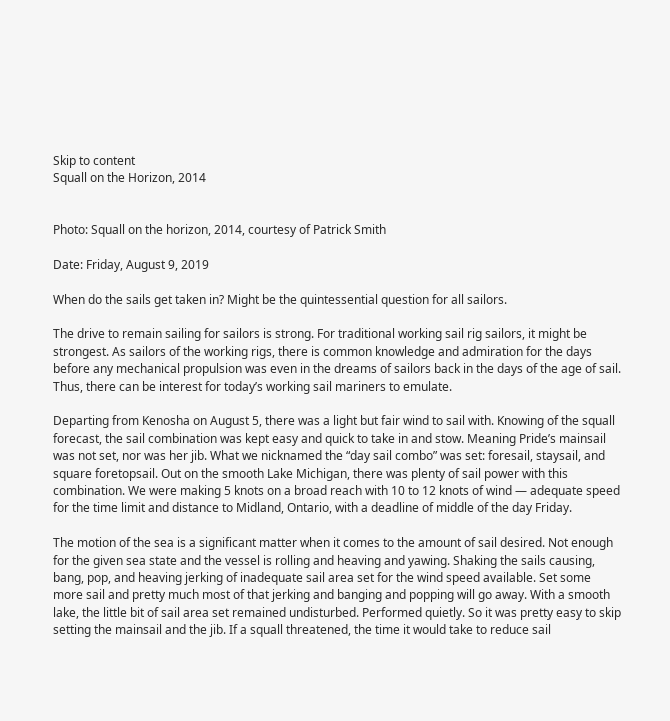Skip to content
Squall on the Horizon, 2014


Photo: Squall on the horizon, 2014, courtesy of Patrick Smith

Date: Friday, August 9, 2019

When do the sails get taken in? Might be the quintessential question for all sailors.

The drive to remain sailing for sailors is strong. For traditional working sail rig sailors, it might be strongest. As sailors of the working rigs, there is common knowledge and admiration for the days before any mechanical propulsion was even in the dreams of sailors back in the days of the age of sail. Thus, there can be interest for today’s working sail mariners to emulate.

Departing from Kenosha on August 5, there was a light but fair wind to sail with. Knowing of the squall forecast, the sail combination was kept easy and quick to take in and stow. Meaning Pride’s mainsail was not set, nor was her jib. What we nicknamed the “day sail combo” was set: foresail, staysail, and square foretopsail. Out on the smooth Lake Michigan, there was plenty of sail power with this combination. We were making 5 knots on a broad reach with 10 to 12 knots of wind — adequate speed for the time limit and distance to Midland, Ontario, with a deadline of middle of the day Friday.

The motion of the sea is a significant matter when it comes to the amount of sail desired. Not enough for the given sea state and the vessel is rolling and heaving and yawing. Shaking the sails causing, bang, pop, and heaving jerking of inadequate sail area set for the wind speed available. Set some more sail and pretty much most of that jerking and banging and popping will go away. With a smooth lake, the little bit of sail area set remained undisturbed. Performed quietly. So it was pretty easy to skip setting the mainsail and the jib. If a squall threatened, the time it would take to reduce sail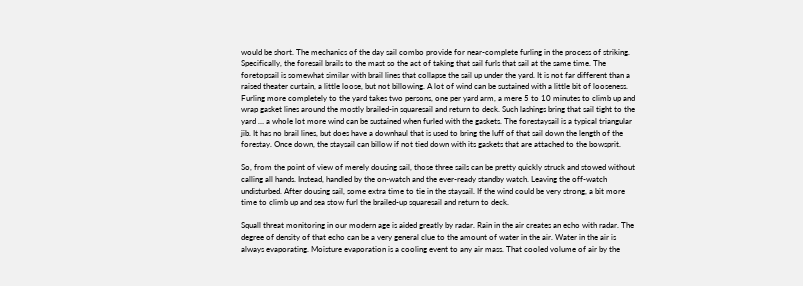would be short. The mechanics of the day sail combo provide for near-complete furling in the process of striking. Specifically, the foresail brails to the mast so the act of taking that sail furls that sail at the same time. The foretopsail is somewhat similar with brail lines that collapse the sail up under the yard. It is not far different than a raised theater curtain, a little loose, but not billowing. A lot of wind can be sustained with a little bit of looseness. Furling more completely to the yard takes two persons, one per yard arm, a mere 5 to 10 minutes to climb up and wrap gasket lines around the mostly brailed-in squaresail and return to deck. Such lashings bring that sail tight to the yard … a whole lot more wind can be sustained when furled with the gaskets. The forestaysail is a typical triangular jib. It has no brail lines, but does have a downhaul that is used to bring the luff of that sail down the length of the forestay. Once down, the staysail can billow if not tied down with its gaskets that are attached to the bowsprit.

So, from the point of view of merely dousing sail, those three sails can be pretty quickly struck and stowed without calling all hands. Instead, handled by the on-watch and the ever-ready standby watch. Leaving the off-watch undisturbed. After dousing sail, some extra time to tie in the staysail. If the wind could be very strong, a bit more time to climb up and sea stow furl the brailed-up squaresail and return to deck.

Squall threat monitoring in our modern age is aided greatly by radar. Rain in the air creates an echo with radar. The degree of density of that echo can be a very general clue to the amount of water in the air. Water in the air is always evaporating. Moisture evaporation is a cooling event to any air mass. That cooled volume of air by the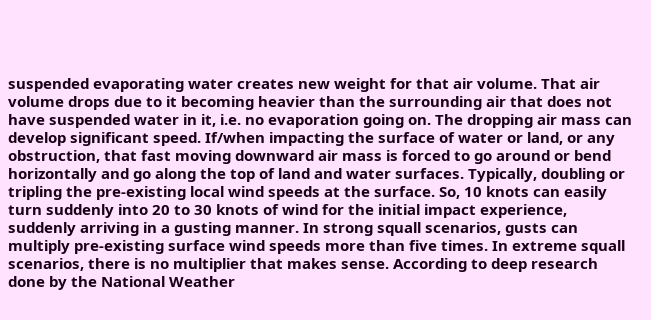suspended evaporating water creates new weight for that air volume. That air volume drops due to it becoming heavier than the surrounding air that does not have suspended water in it, i.e. no evaporation going on. The dropping air mass can develop significant speed. If/when impacting the surface of water or land, or any obstruction, that fast moving downward air mass is forced to go around or bend horizontally and go along the top of land and water surfaces. Typically, doubling or tripling the pre-existing local wind speeds at the surface. So, 10 knots can easily turn suddenly into 20 to 30 knots of wind for the initial impact experience, suddenly arriving in a gusting manner. In strong squall scenarios, gusts can multiply pre-existing surface wind speeds more than five times. In extreme squall scenarios, there is no multiplier that makes sense. According to deep research done by the National Weather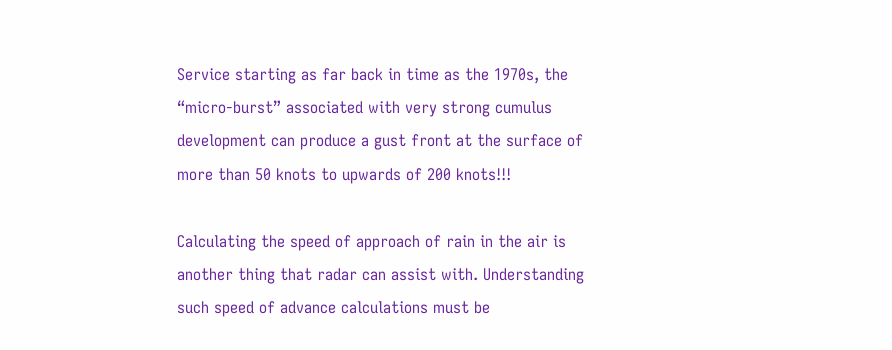Service starting as far back in time as the 1970s, the “micro-burst” associated with very strong cumulus development can produce a gust front at the surface of more than 50 knots to upwards of 200 knots!!!

Calculating the speed of approach of rain in the air is another thing that radar can assist with. Understanding such speed of advance calculations must be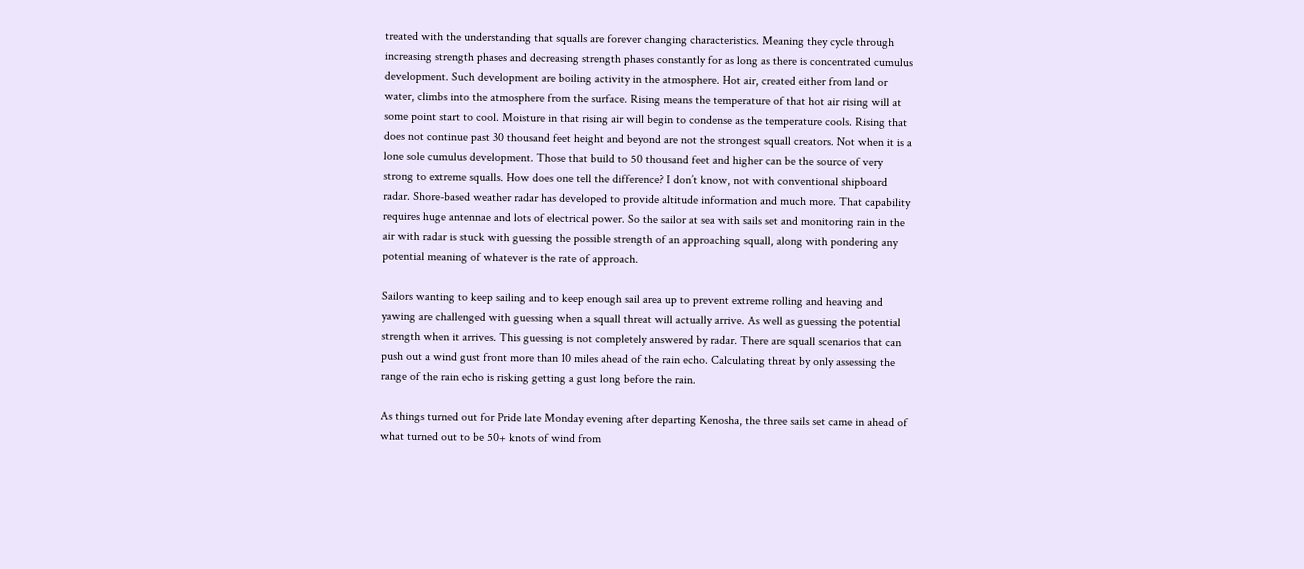treated with the understanding that squalls are forever changing characteristics. Meaning they cycle through increasing strength phases and decreasing strength phases constantly for as long as there is concentrated cumulus development. Such development are boiling activity in the atmosphere. Hot air, created either from land or water, climbs into the atmosphere from the surface. Rising means the temperature of that hot air rising will at some point start to cool. Moisture in that rising air will begin to condense as the temperature cools. Rising that does not continue past 30 thousand feet height and beyond are not the strongest squall creators. Not when it is a lone sole cumulus development. Those that build to 50 thousand feet and higher can be the source of very strong to extreme squalls. How does one tell the difference? I don’t know, not with conventional shipboard radar. Shore-based weather radar has developed to provide altitude information and much more. That capability requires huge antennae and lots of electrical power. So the sailor at sea with sails set and monitoring rain in the air with radar is stuck with guessing the possible strength of an approaching squall, along with pondering any potential meaning of whatever is the rate of approach.

Sailors wanting to keep sailing and to keep enough sail area up to prevent extreme rolling and heaving and yawing are challenged with guessing when a squall threat will actually arrive. As well as guessing the potential strength when it arrives. This guessing is not completely answered by radar. There are squall scenarios that can push out a wind gust front more than 10 miles ahead of the rain echo. Calculating threat by only assessing the range of the rain echo is risking getting a gust long before the rain.

As things turned out for Pride late Monday evening after departing Kenosha, the three sails set came in ahead of what turned out to be 50+ knots of wind from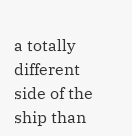a totally different side of the ship than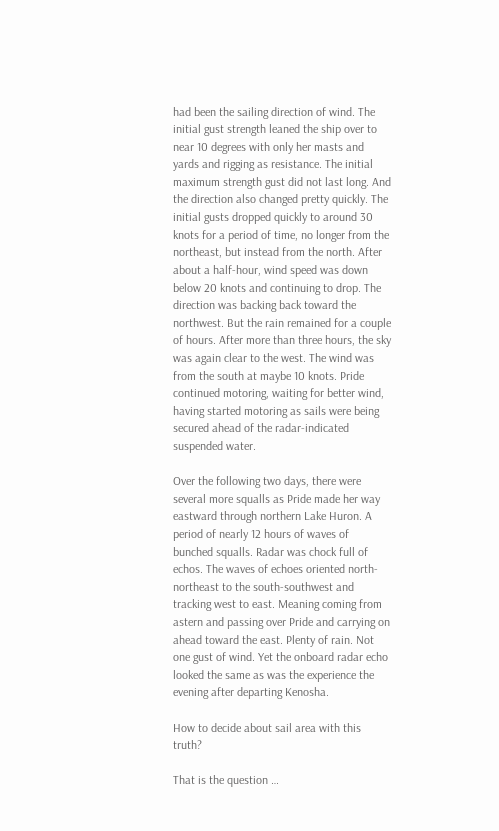had been the sailing direction of wind. The initial gust strength leaned the ship over to near 10 degrees with only her masts and yards and rigging as resistance. The initial maximum strength gust did not last long. And the direction also changed pretty quickly. The initial gusts dropped quickly to around 30 knots for a period of time, no longer from the northeast, but instead from the north. After about a half-hour, wind speed was down below 20 knots and continuing to drop. The direction was backing back toward the northwest. But the rain remained for a couple of hours. After more than three hours, the sky was again clear to the west. The wind was from the south at maybe 10 knots. Pride continued motoring, waiting for better wind, having started motoring as sails were being secured ahead of the radar-indicated suspended water.

Over the following two days, there were several more squalls as Pride made her way eastward through northern Lake Huron. A period of nearly 12 hours of waves of bunched squalls. Radar was chock full of echos. The waves of echoes oriented north-northeast to the south-southwest and tracking west to east. Meaning coming from astern and passing over Pride and carrying on ahead toward the east. Plenty of rain. Not one gust of wind. Yet the onboard radar echo looked the same as was the experience the evening after departing Kenosha.

How to decide about sail area with this truth?

That is the question …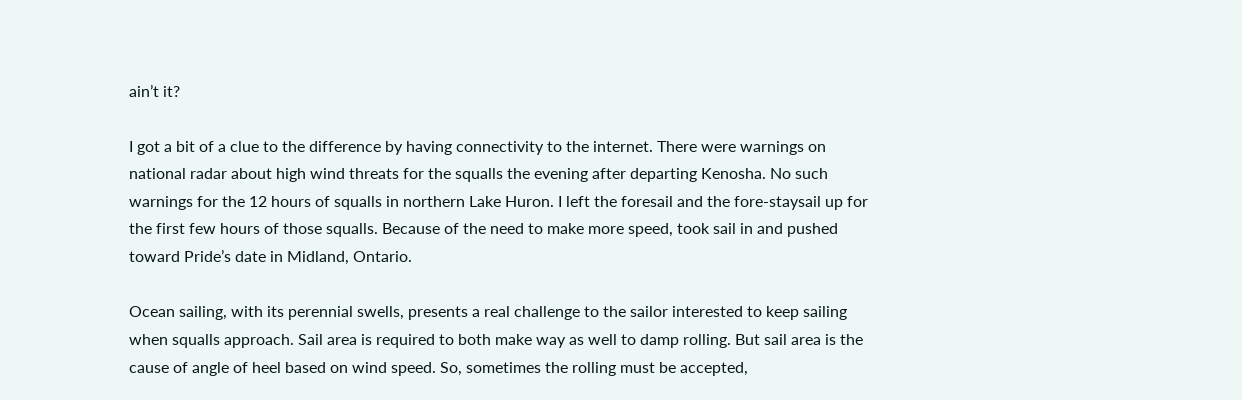ain’t it?

I got a bit of a clue to the difference by having connectivity to the internet. There were warnings on national radar about high wind threats for the squalls the evening after departing Kenosha. No such warnings for the 12 hours of squalls in northern Lake Huron. I left the foresail and the fore-staysail up for the first few hours of those squalls. Because of the need to make more speed, took sail in and pushed toward Pride’s date in Midland, Ontario.

Ocean sailing, with its perennial swells, presents a real challenge to the sailor interested to keep sailing when squalls approach. Sail area is required to both make way as well to damp rolling. But sail area is the cause of angle of heel based on wind speed. So, sometimes the rolling must be accepted,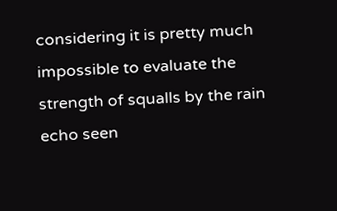considering it is pretty much impossible to evaluate the strength of squalls by the rain echo seen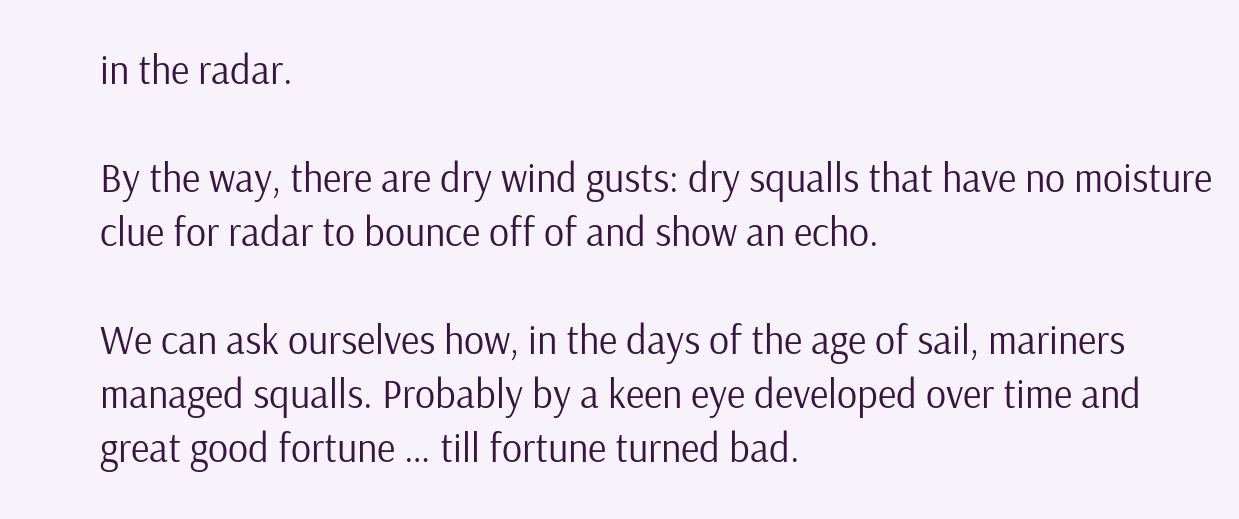in the radar.

By the way, there are dry wind gusts: dry squalls that have no moisture clue for radar to bounce off of and show an echo.

We can ask ourselves how, in the days of the age of sail, mariners managed squalls. Probably by a keen eye developed over time and great good fortune … till fortune turned bad.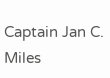Captain Jan C. Miles